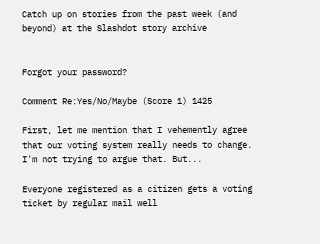Catch up on stories from the past week (and beyond) at the Slashdot story archive


Forgot your password?

Comment Re:Yes/No/Maybe (Score 1) 1425

First, let me mention that I vehemently agree that our voting system really needs to change. I'm not trying to argue that. But...

Everyone registered as a citizen gets a voting ticket by regular mail well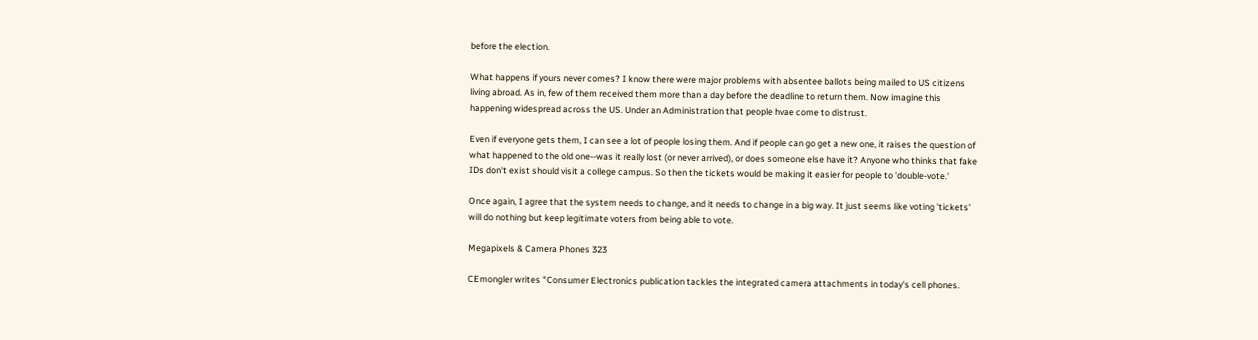before the election.

What happens if yours never comes? I know there were major problems with absentee ballots being mailed to US citizens living abroad. As in, few of them received them more than a day before the deadline to return them. Now imagine this happening widespread across the US. Under an Administration that people hvae come to distrust.

Even if everyone gets them, I can see a lot of people losing them. And if people can go get a new one, it raises the question of what happened to the old one--was it really lost (or never arrived), or does someone else have it? Anyone who thinks that fake IDs don't exist should visit a college campus. So then the tickets would be making it easier for people to 'double-vote.'

Once again, I agree that the system needs to change, and it needs to change in a big way. It just seems like voting 'tickets' will do nothing but keep legitimate voters from being able to vote.

Megapixels & Camera Phones 323

CEmongler writes "Consumer Electronics publication tackles the integrated camera attachments in today's cell phones.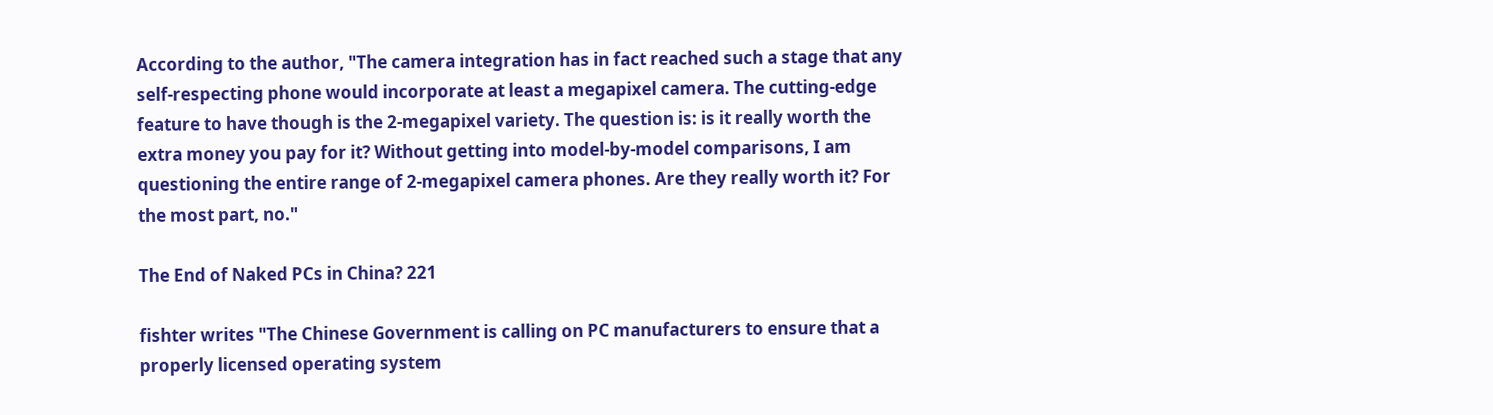According to the author, "The camera integration has in fact reached such a stage that any self-respecting phone would incorporate at least a megapixel camera. The cutting-edge feature to have though is the 2-megapixel variety. The question is: is it really worth the extra money you pay for it? Without getting into model-by-model comparisons, I am questioning the entire range of 2-megapixel camera phones. Are they really worth it? For the most part, no."

The End of Naked PCs in China? 221

fishter writes "The Chinese Government is calling on PC manufacturers to ensure that a properly licensed operating system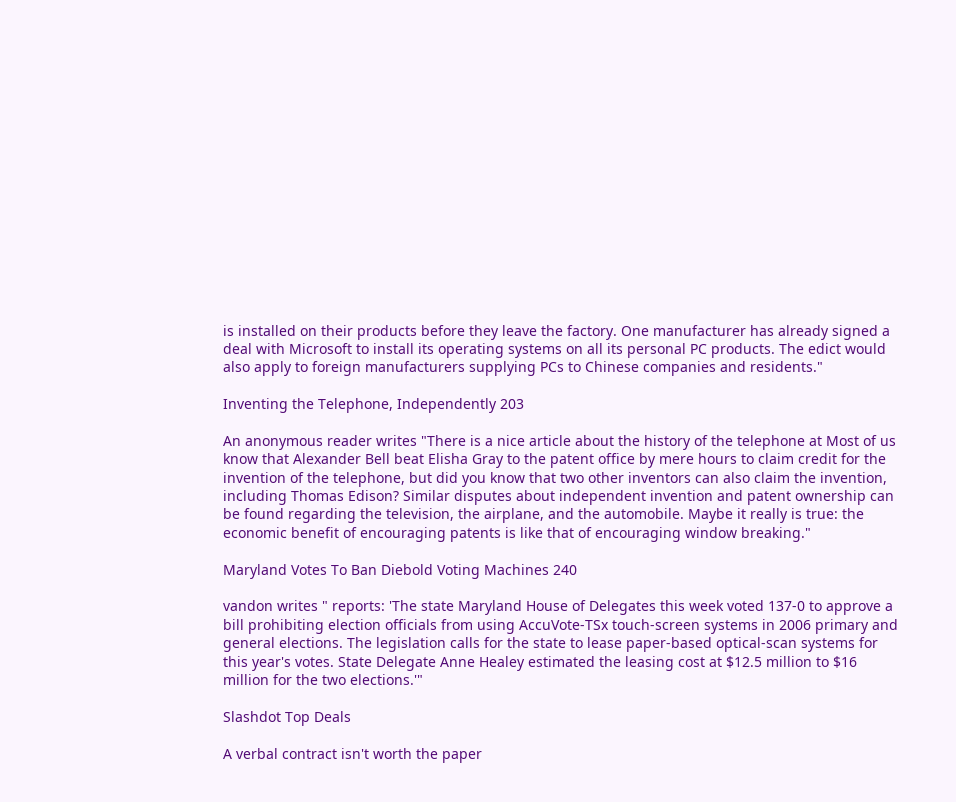is installed on their products before they leave the factory. One manufacturer has already signed a deal with Microsoft to install its operating systems on all its personal PC products. The edict would also apply to foreign manufacturers supplying PCs to Chinese companies and residents."

Inventing the Telephone, Independently 203

An anonymous reader writes "There is a nice article about the history of the telephone at Most of us know that Alexander Bell beat Elisha Gray to the patent office by mere hours to claim credit for the invention of the telephone, but did you know that two other inventors can also claim the invention, including Thomas Edison? Similar disputes about independent invention and patent ownership can be found regarding the television, the airplane, and the automobile. Maybe it really is true: the economic benefit of encouraging patents is like that of encouraging window breaking."

Maryland Votes To Ban Diebold Voting Machines 240

vandon writes " reports: 'The state Maryland House of Delegates this week voted 137-0 to approve a bill prohibiting election officials from using AccuVote-TSx touch-screen systems in 2006 primary and general elections. The legislation calls for the state to lease paper-based optical-scan systems for this year's votes. State Delegate Anne Healey estimated the leasing cost at $12.5 million to $16 million for the two elections.'"

Slashdot Top Deals

A verbal contract isn't worth the paper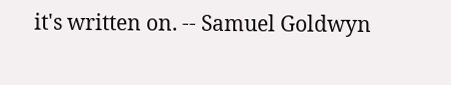it's written on. -- Samuel Goldwyn